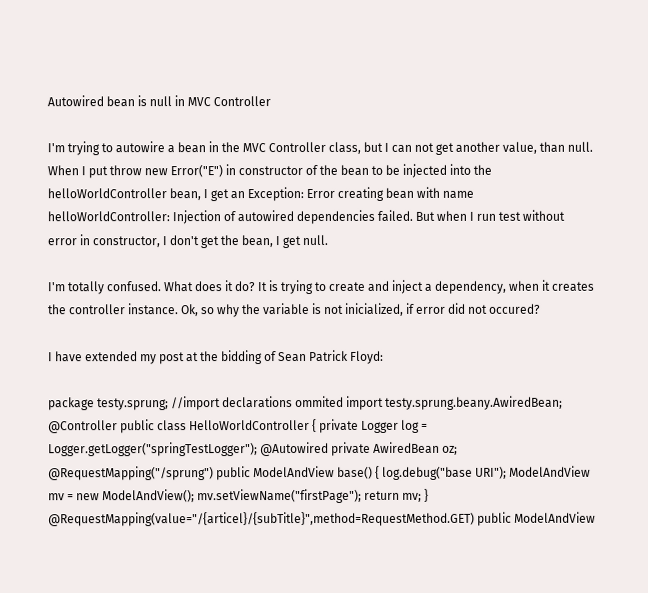Autowired bean is null in MVC Controller

I'm trying to autowire a bean in the MVC Controller class, but I can not get another value, than null. When I put throw new Error("E") in constructor of the bean to be injected into the helloWorldController bean, I get an Exception: Error creating bean with name helloWorldController: Injection of autowired dependencies failed. But when I run test without error in constructor, I don't get the bean, I get null.

I'm totally confused. What does it do? It is trying to create and inject a dependency, when it creates the controller instance. Ok, so why the variable is not inicialized, if error did not occured?

I have extended my post at the bidding of Sean Patrick Floyd:

package testy.sprung; //import declarations ommited import testy.sprung.beany.AwiredBean; @Controller public class HelloWorldController { private Logger log = Logger.getLogger("springTestLogger"); @Autowired private AwiredBean oz; @RequestMapping("/sprung") public ModelAndView base() { log.debug("base URI"); ModelAndView mv = new ModelAndView(); mv.setViewName("firstPage"); return mv; } @RequestMapping(value="/{articel}/{subTitle}",method=RequestMethod.GET) public ModelAndView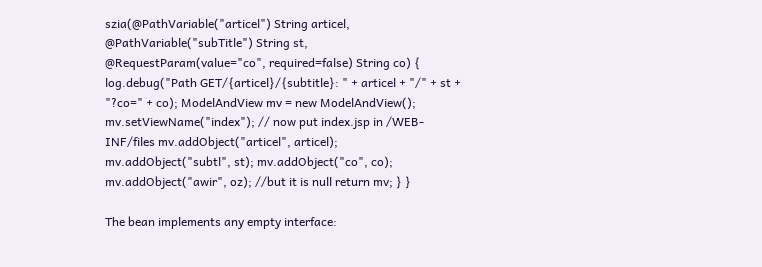szia(@PathVariable("articel") String articel, @PathVariable("subTitle") String st, @RequestParam(value="co", required=false) String co) { log.debug("Path GET/{articel}/{subtitle}: " + articel + "/" + st + "?co=" + co); ModelAndView mv = new ModelAndView(); mv.setViewName("index"); // now put index.jsp in /WEB-INF/files mv.addObject("articel", articel); mv.addObject("subtl", st); mv.addObject("co", co); mv.addObject("awir", oz); //but it is null return mv; } }

The bean implements any empty interface: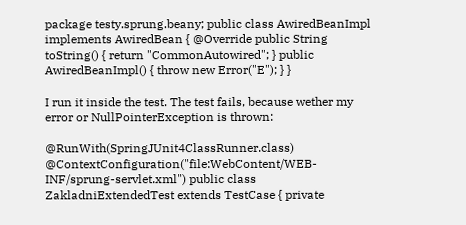package testy.sprung.beany; public class AwiredBeanImpl implements AwiredBean { @Override public String toString() { return "CommonAutowired"; } public AwiredBeanImpl() { throw new Error("E"); } }

I run it inside the test. The test fails, because wether my error or NullPointerException is thrown:

@RunWith(SpringJUnit4ClassRunner.class) @ContextConfiguration("file:WebContent/WEB-INF/sprung-servlet.xml") public class ZakladniExtendedTest extends TestCase { private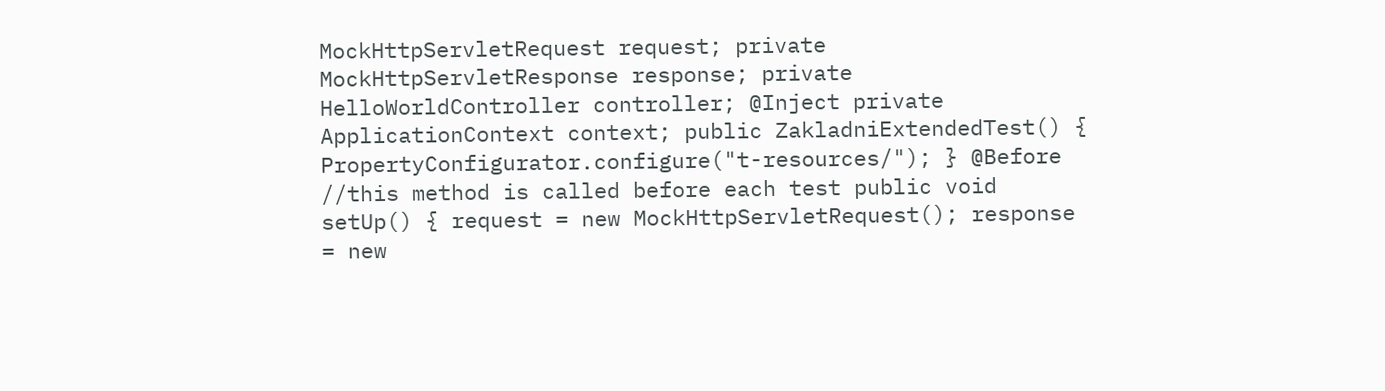MockHttpServletRequest request; private MockHttpServletResponse response; private HelloWorldController controller; @Inject private ApplicationContext context; public ZakladniExtendedTest() { PropertyConfigurator.configure("t-resources/"); } @Before //this method is called before each test public void setUp() { request = new MockHttpServletRequest(); response = new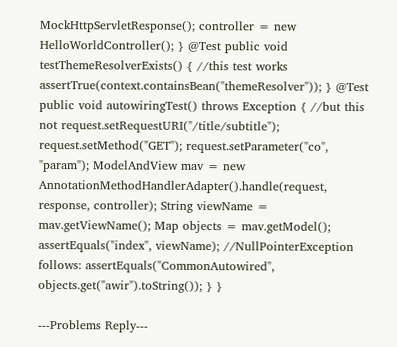MockHttpServletResponse(); controller = new HelloWorldController(); } @Test public void testThemeResolverExists() { //this test works assertTrue(context.containsBean("themeResolver")); } @Test public void autowiringTest() throws Exception { //but this not request.setRequestURI("/title/subtitle"); request.setMethod("GET"); request.setParameter("co", "param"); ModelAndView mav = new AnnotationMethodHandlerAdapter().handle(request, response, controller); String viewName = mav.getViewName(); Map objects = mav.getModel(); assertEquals("index", viewName); //NullPointerException follows: assertEquals("CommonAutowired", objects.get("awir").toString()); } }

---Problems Reply---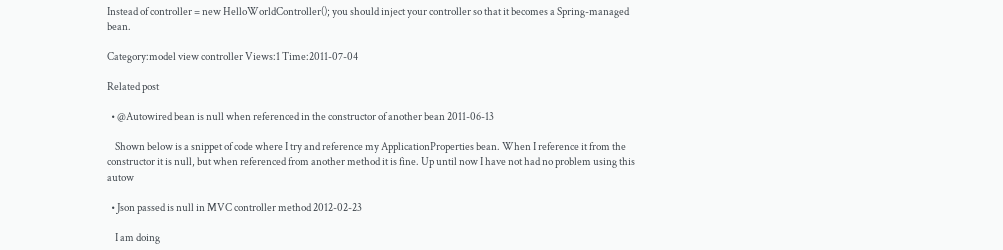Instead of controller = new HelloWorldController(); you should inject your controller so that it becomes a Spring-managed bean.

Category:model view controller Views:1 Time:2011-07-04

Related post

  • @Autowired bean is null when referenced in the constructor of another bean 2011-06-13

    Shown below is a snippet of code where I try and reference my ApplicationProperties bean. When I reference it from the constructor it is null, but when referenced from another method it is fine. Up until now I have not had no problem using this autow

  • Json passed is null in MVC controller method 2012-02-23

    I am doing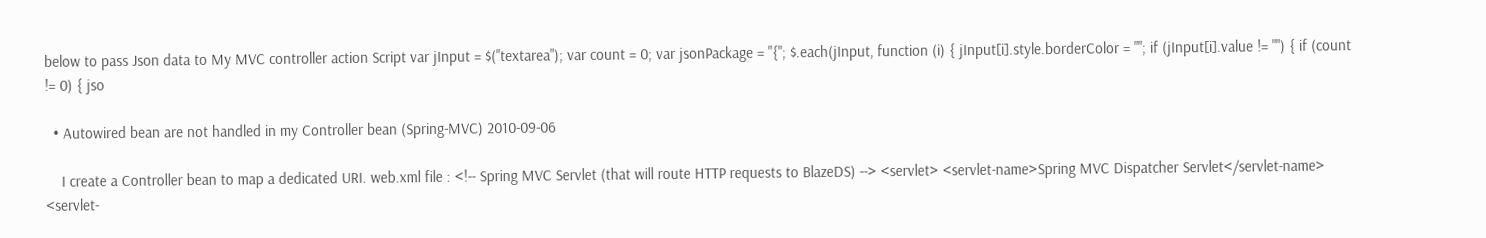below to pass Json data to My MVC controller action Script var jInput = $("textarea"); var count = 0; var jsonPackage = "{"; $.each(jInput, function (i) { jInput[i].style.borderColor = ""; if (jInput[i].value != "") { if (count != 0) { jso

  • Autowired bean are not handled in my Controller bean (Spring-MVC) 2010-09-06

    I create a Controller bean to map a dedicated URI. web.xml file : <!-- Spring MVC Servlet (that will route HTTP requests to BlazeDS) --> <servlet> <servlet-name>Spring MVC Dispatcher Servlet</servlet-name> <servlet-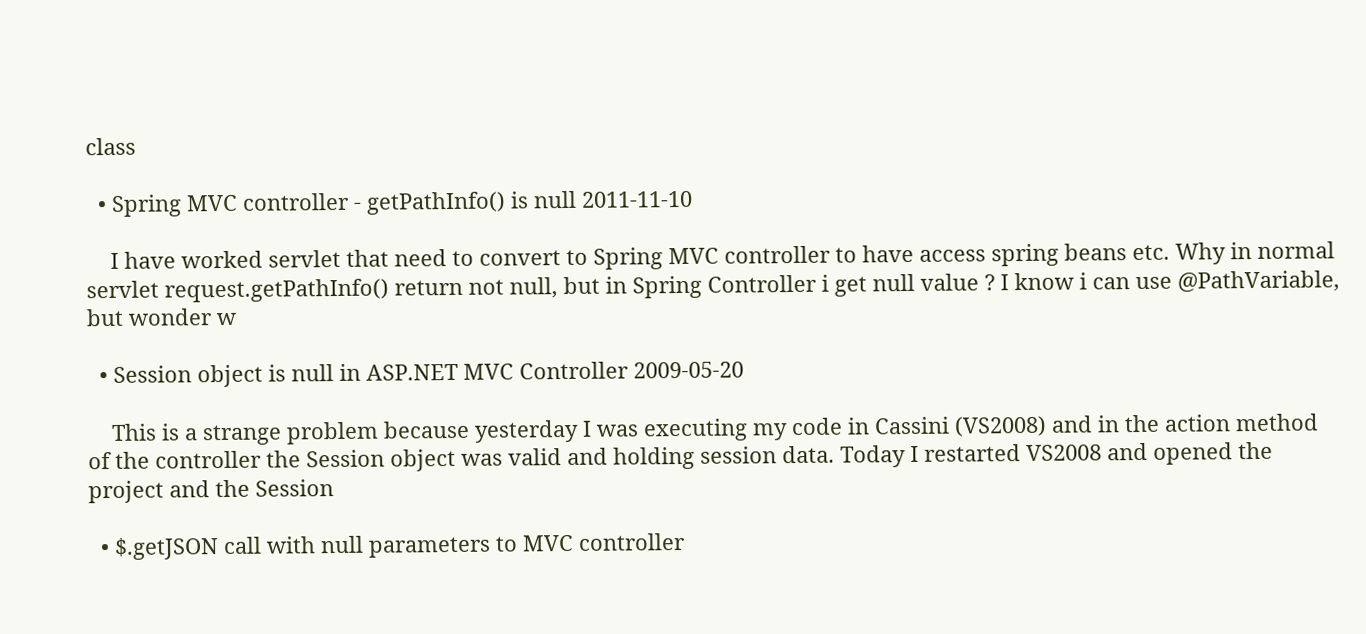class

  • Spring MVC controller - getPathInfo() is null 2011-11-10

    I have worked servlet that need to convert to Spring MVC controller to have access spring beans etc. Why in normal servlet request.getPathInfo() return not null, but in Spring Controller i get null value ? I know i can use @PathVariable, but wonder w

  • Session object is null in ASP.NET MVC Controller 2009-05-20

    This is a strange problem because yesterday I was executing my code in Cassini (VS2008) and in the action method of the controller the Session object was valid and holding session data. Today I restarted VS2008 and opened the project and the Session

  • $.getJSON call with null parameters to MVC controller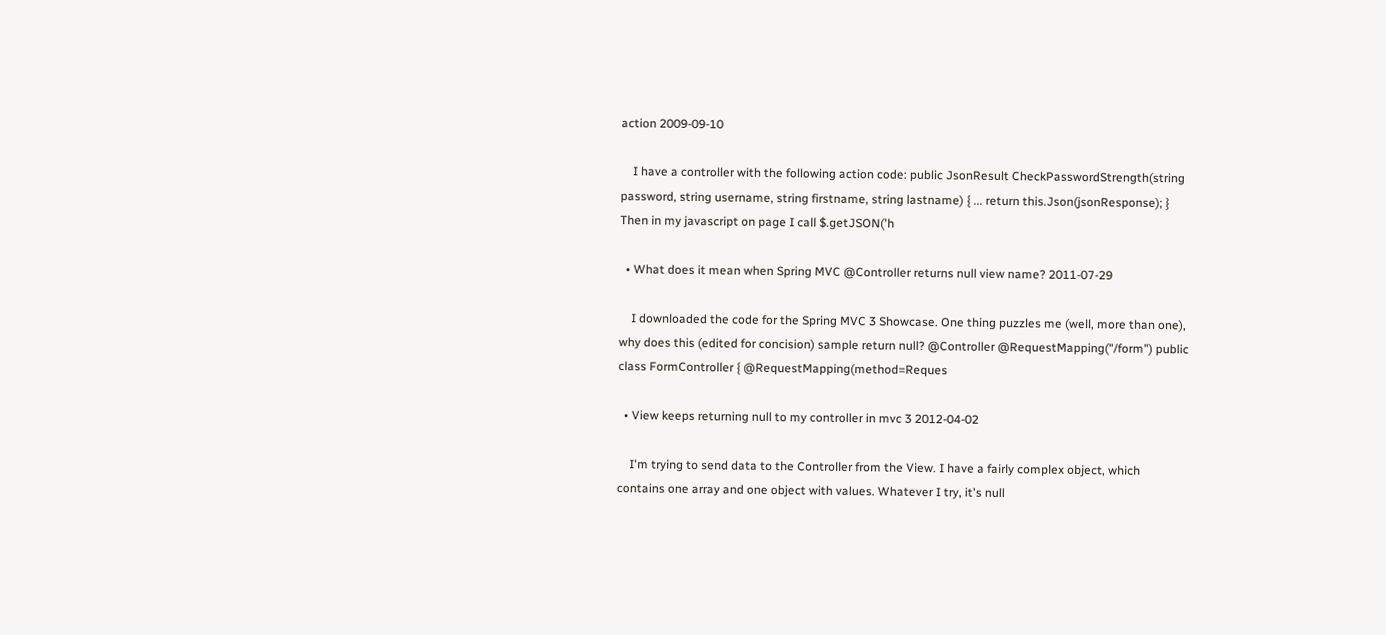action 2009-09-10

    I have a controller with the following action code: public JsonResult CheckPasswordStrength(string password, string username, string firstname, string lastname) { ... return this.Json(jsonResponse); } Then in my javascript on page I call $.getJSON('h

  • What does it mean when Spring MVC @Controller returns null view name? 2011-07-29

    I downloaded the code for the Spring MVC 3 Showcase. One thing puzzles me (well, more than one), why does this (edited for concision) sample return null? @Controller @RequestMapping("/form") public class FormController { @RequestMapping(method=Reques

  • View keeps returning null to my controller in mvc 3 2012-04-02

    I'm trying to send data to the Controller from the View. I have a fairly complex object, which contains one array and one object with values. Whatever I try, it's null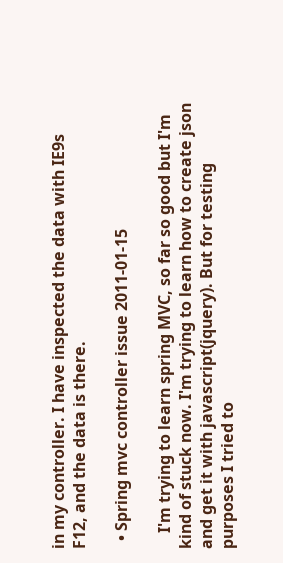in my controller. I have inspected the data with IE9s F12, and the data is there.

  • Spring mvc controller issue 2011-01-15

    I'm trying to learn spring MVC, so far so good but I'm kind of stuck now. I'm trying to learn how to create json and get it with javascript(jquery). But for testing purposes I tried to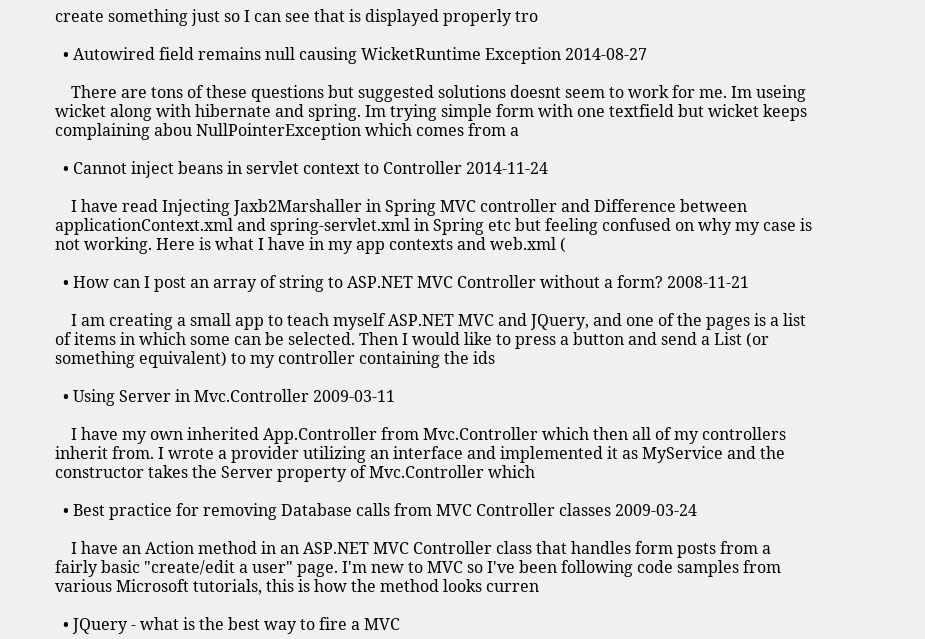create something just so I can see that is displayed properly tro

  • Autowired field remains null causing WicketRuntime Exception 2014-08-27

    There are tons of these questions but suggested solutions doesnt seem to work for me. Im useing wicket along with hibernate and spring. Im trying simple form with one textfield but wicket keeps complaining abou NullPointerException which comes from a

  • Cannot inject beans in servlet context to Controller 2014-11-24

    I have read Injecting Jaxb2Marshaller in Spring MVC controller and Difference between applicationContext.xml and spring-servlet.xml in Spring etc but feeling confused on why my case is not working. Here is what I have in my app contexts and web.xml (

  • How can I post an array of string to ASP.NET MVC Controller without a form? 2008-11-21

    I am creating a small app to teach myself ASP.NET MVC and JQuery, and one of the pages is a list of items in which some can be selected. Then I would like to press a button and send a List (or something equivalent) to my controller containing the ids

  • Using Server in Mvc.Controller 2009-03-11

    I have my own inherited App.Controller from Mvc.Controller which then all of my controllers inherit from. I wrote a provider utilizing an interface and implemented it as MyService and the constructor takes the Server property of Mvc.Controller which

  • Best practice for removing Database calls from MVC Controller classes 2009-03-24

    I have an Action method in an ASP.NET MVC Controller class that handles form posts from a fairly basic "create/edit a user" page. I'm new to MVC so I've been following code samples from various Microsoft tutorials, this is how the method looks curren

  • JQuery - what is the best way to fire a MVC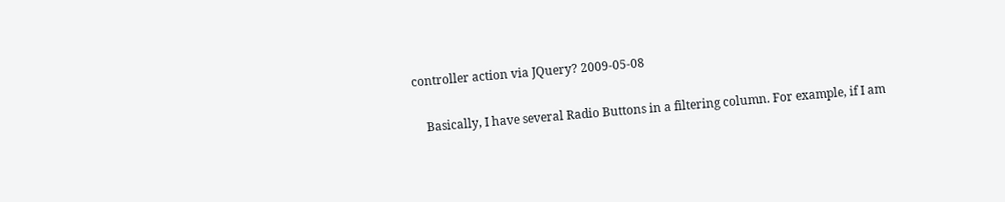controller action via JQuery? 2009-05-08

    Basically, I have several Radio Buttons in a filtering column. For example, if I am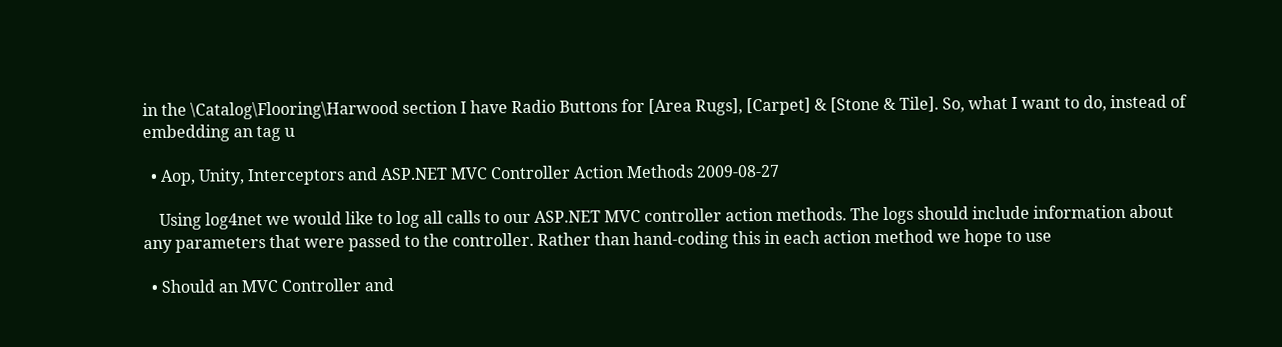in the \Catalog\Flooring\Harwood section I have Radio Buttons for [Area Rugs], [Carpet] & [Stone & Tile]. So, what I want to do, instead of embedding an tag u

  • Aop, Unity, Interceptors and ASP.NET MVC Controller Action Methods 2009-08-27

    Using log4net we would like to log all calls to our ASP.NET MVC controller action methods. The logs should include information about any parameters that were passed to the controller. Rather than hand-coding this in each action method we hope to use

  • Should an MVC Controller and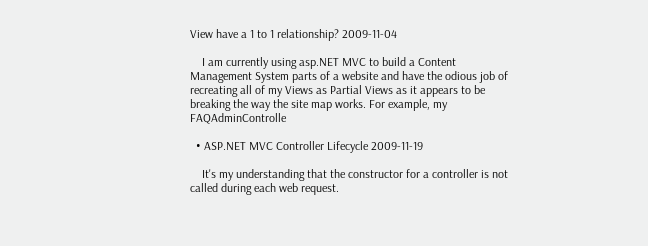View have a 1 to 1 relationship? 2009-11-04

    I am currently using asp.NET MVC to build a Content Management System parts of a website and have the odious job of recreating all of my Views as Partial Views as it appears to be breaking the way the site map works. For example, my FAQAdminControlle

  • ASP.NET MVC Controller Lifecycle 2009-11-19

    It's my understanding that the constructor for a controller is not called during each web request.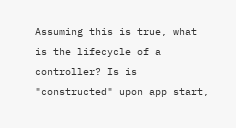Assuming this is true, what is the lifecycle of a controller? Is is "constructed" upon app start,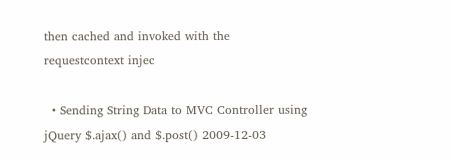then cached and invoked with the requestcontext injec

  • Sending String Data to MVC Controller using jQuery $.ajax() and $.post() 2009-12-03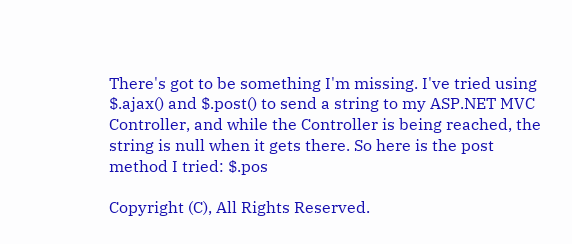There's got to be something I'm missing. I've tried using $.ajax() and $.post() to send a string to my ASP.NET MVC Controller, and while the Controller is being reached, the string is null when it gets there. So here is the post method I tried: $.pos

Copyright (C), All Rights Reserved.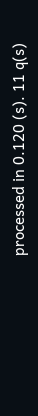processed in 0.120 (s). 11 q(s)